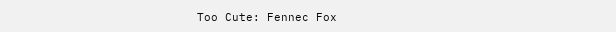Too Cute: Fennec Fox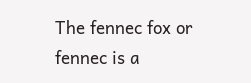The fennec fox or fennec is a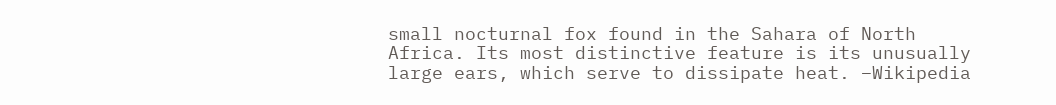small nocturnal fox found in the Sahara of North Africa. Its most distinctive feature is its unusually large ears, which serve to dissipate heat. –Wikipedia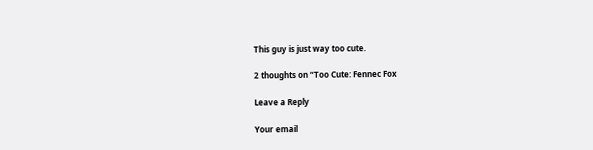This guy is just way too cute.

2 thoughts on “Too Cute: Fennec Fox

Leave a Reply

Your email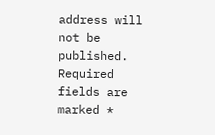address will not be published. Required fields are marked *